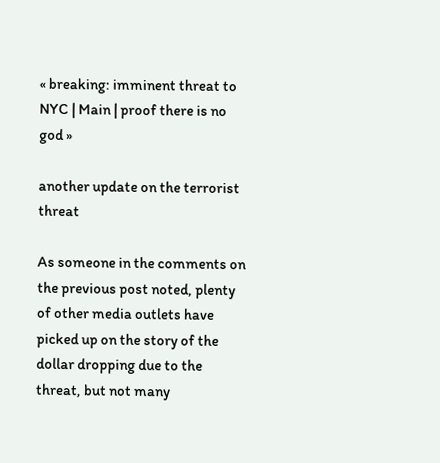« breaking: imminent threat to NYC | Main | proof there is no god »

another update on the terrorist threat

As someone in the comments on the previous post noted, plenty of other media outlets have picked up on the story of the dollar dropping due to the threat, but not many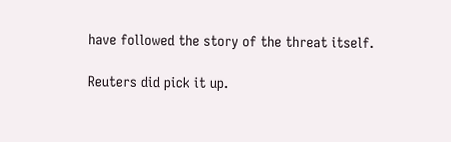have followed the story of the threat itself.

Reuters did pick it up.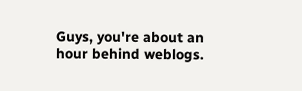Guys, you're about an hour behind weblogs.